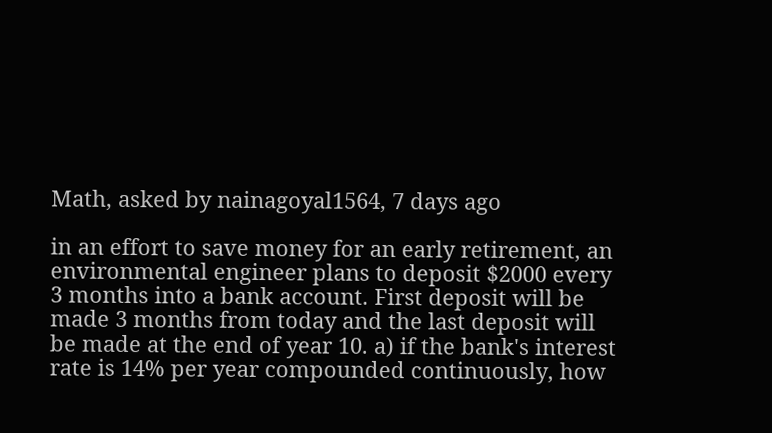Math, asked by nainagoyal1564, 7 days ago

in an effort to save money for an early retirement, an environmental engineer plans to deposit $2000 every 3 months into a bank account. First deposit will be made 3 months from today and the last deposit will be made at the end of year 10. a) if the bank's interest rate is 14% per year compounded continuously, how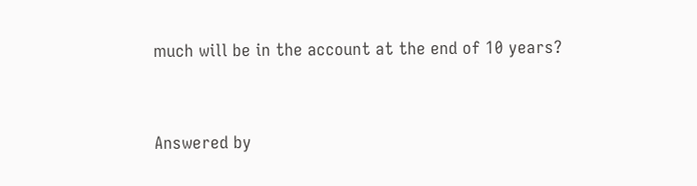much will be in the account at the end of 10 years?


Answered by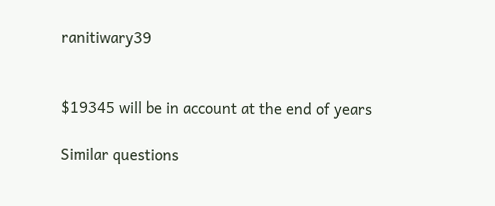ranitiwary39


$19345 will be in account at the end of years

Similar questions